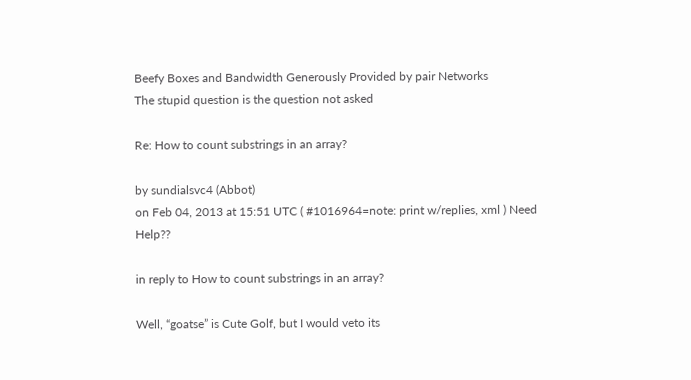Beefy Boxes and Bandwidth Generously Provided by pair Networks
The stupid question is the question not asked

Re: How to count substrings in an array?

by sundialsvc4 (Abbot)
on Feb 04, 2013 at 15:51 UTC ( #1016964=note: print w/replies, xml ) Need Help??

in reply to How to count substrings in an array?

Well, “goatse” is Cute Golf, but I would veto its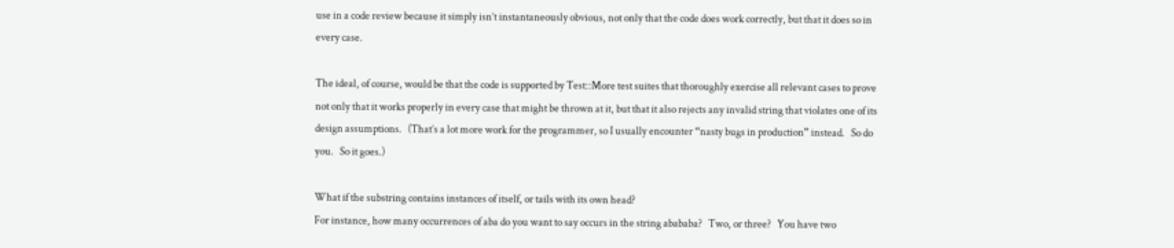use in a code review because it simply isn’t instantaneously obvious, not only that the code does work correctly, but that it does so in every case.

The ideal, of course, would be that the code is supported by Test::More test suites that thoroughly exercise all relevant cases to prove not only that it works properly in every case that might be thrown at it, but that it also rejects any invalid string that violates one of its design assumptions.   (That’s a lot more work for the programmer, so I usually encounter “nasty bugs in production” instead.   So do you.   So it goes.)

What if the substring contains instances of itself, or tails with its own head?
For instance, how many occurrences of aba do you want to say occurs in the string abababa?   Two, or three?   You have two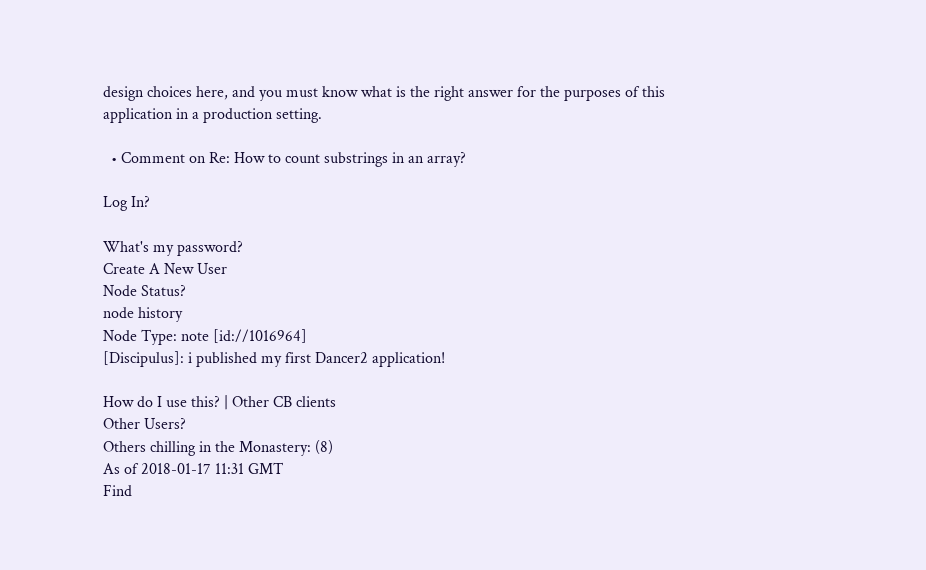design choices here, and you must know what is the right answer for the purposes of this application in a production setting.

  • Comment on Re: How to count substrings in an array?

Log In?

What's my password?
Create A New User
Node Status?
node history
Node Type: note [id://1016964]
[Discipulus]: i published my first Dancer2 application!

How do I use this? | Other CB clients
Other Users?
Others chilling in the Monastery: (8)
As of 2018-01-17 11:31 GMT
Find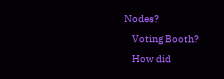Nodes?
    Voting Booth?
    How did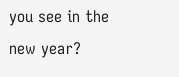you see in the new year?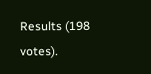Results (198 votes).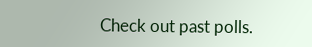Check out past polls.